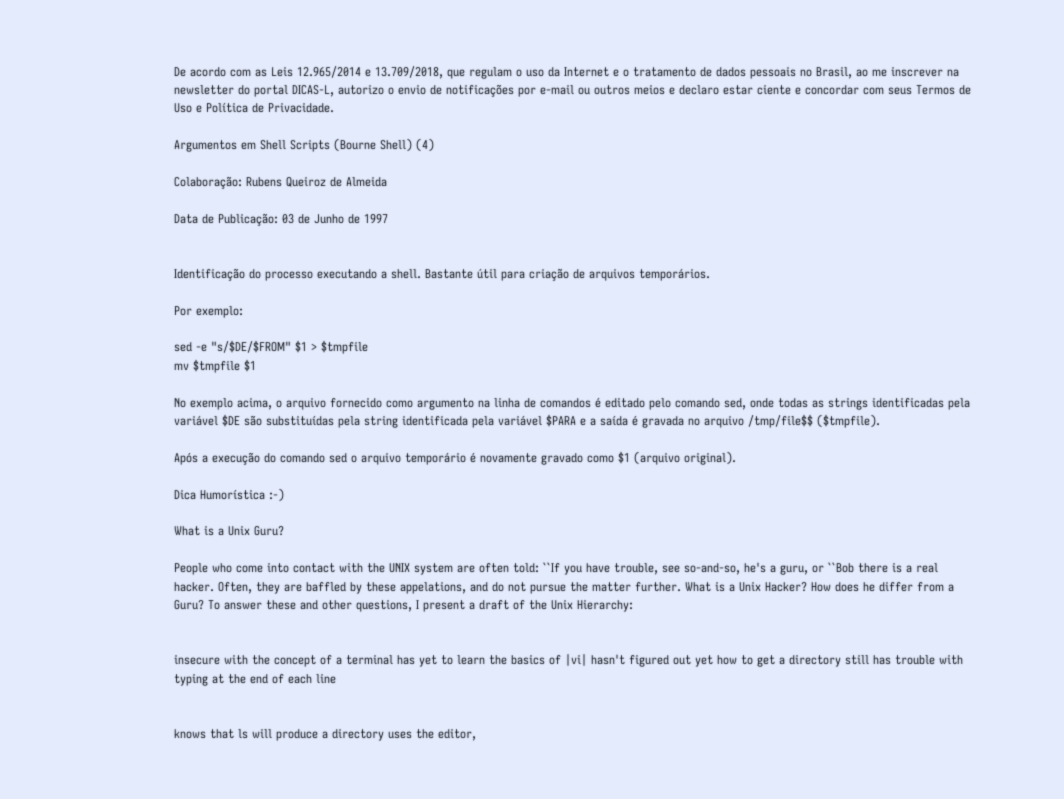De acordo com as Leis 12.965/2014 e 13.709/2018, que regulam o uso da Internet e o tratamento de dados pessoais no Brasil, ao me inscrever na newsletter do portal DICAS-L, autorizo o envio de notificações por e-mail ou outros meios e declaro estar ciente e concordar com seus Termos de Uso e Política de Privacidade.

Argumentos em Shell Scripts (Bourne Shell) (4)

Colaboração: Rubens Queiroz de Almeida

Data de Publicação: 03 de Junho de 1997


Identificação do processo executando a shell. Bastante útil para criação de arquivos temporários.

Por exemplo:

sed -e "s/$DE/$FROM" $1 > $tmpfile
mv $tmpfile $1

No exemplo acima, o arquivo fornecido como argumento na linha de comandos é editado pelo comando sed, onde todas as strings identificadas pela variável $DE são substituídas pela string identificada pela variável $PARA e a saída é gravada no arquivo /tmp/file$$ ($tmpfile).

Após a execução do comando sed o arquivo temporário é novamente gravado como $1 (arquivo original).

Dica Humorística :-)

What is a Unix Guru?

People who come into contact with the UNIX system are often told: ``If you have trouble, see so-and-so, he's a guru, or ``Bob there is a real hacker. Often, they are baffled by these appelations, and do not pursue the matter further. What is a Unix Hacker? How does he differ from a Guru? To answer these and other questions, I present a draft of the Unix Hierarchy:


insecure with the concept of a terminal has yet to learn the basics of |vi| hasn't figured out yet how to get a directory still has trouble with typing at the end of each line


knows that ls will produce a directory uses the editor,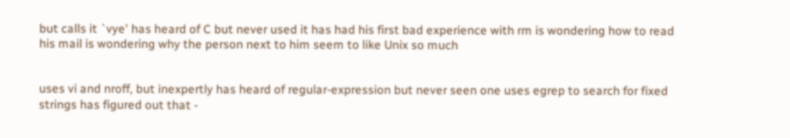but calls it `vye' has heard of C but never used it has had his first bad experience with rm is wondering how to read his mail is wondering why the person next to him seem to like Unix so much


uses vi and nroff, but inexpertly has heard of regular-expression but never seen one uses egrep to search for fixed strings has figured out that -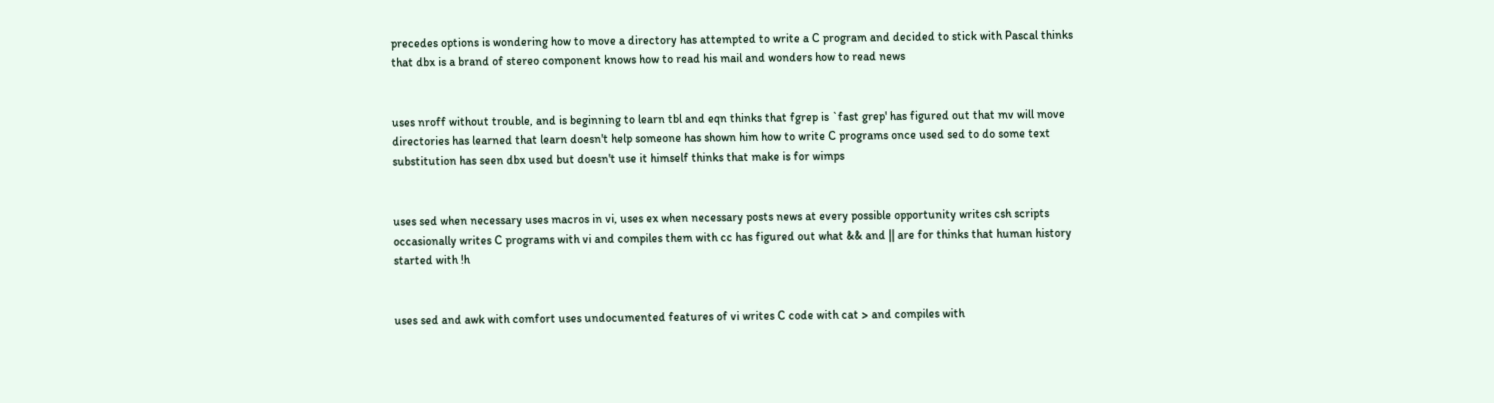precedes options is wondering how to move a directory has attempted to write a C program and decided to stick with Pascal thinks that dbx is a brand of stereo component knows how to read his mail and wonders how to read news


uses nroff without trouble, and is beginning to learn tbl and eqn thinks that fgrep is `fast grep' has figured out that mv will move directories has learned that learn doesn't help someone has shown him how to write C programs once used sed to do some text substitution has seen dbx used but doesn't use it himself thinks that make is for wimps


uses sed when necessary uses macros in vi, uses ex when necessary posts news at every possible opportunity writes csh scripts occasionally writes C programs with vi and compiles them with cc has figured out what && and || are for thinks that human history started with !h


uses sed and awk with comfort uses undocumented features of vi writes C code with cat > and compiles with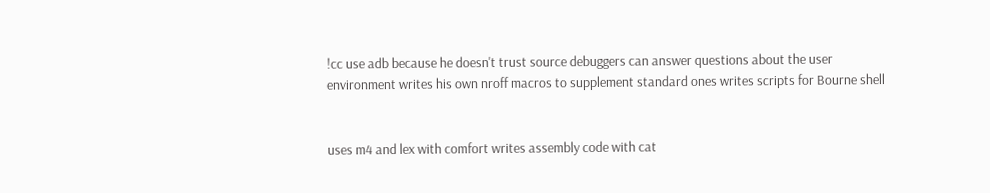!cc use adb because he doesn't trust source debuggers can answer questions about the user environment writes his own nroff macros to supplement standard ones writes scripts for Bourne shell


uses m4 and lex with comfort writes assembly code with cat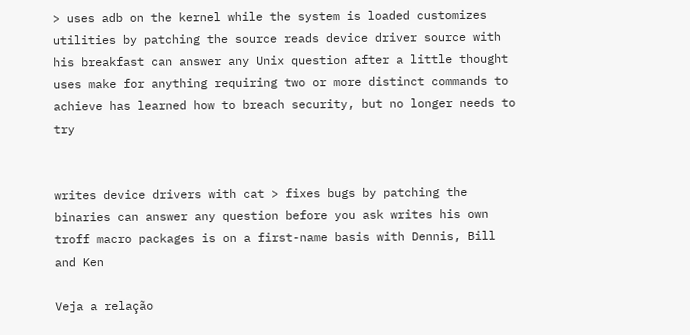> uses adb on the kernel while the system is loaded customizes utilities by patching the source reads device driver source with his breakfast can answer any Unix question after a little thought uses make for anything requiring two or more distinct commands to achieve has learned how to breach security, but no longer needs to try


writes device drivers with cat > fixes bugs by patching the binaries can answer any question before you ask writes his own troff macro packages is on a first-name basis with Dennis, Bill and Ken

Veja a relação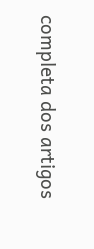completa dos artigos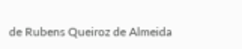de Rubens Queiroz de Almeida